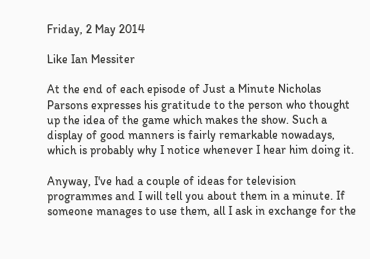Friday, 2 May 2014

Like Ian Messiter

At the end of each episode of Just a Minute Nicholas Parsons expresses his gratitude to the person who thought up the idea of the game which makes the show. Such a display of good manners is fairly remarkable nowadays, which is probably why I notice whenever I hear him doing it.

Anyway, I've had a couple of ideas for television programmes and I will tell you about them in a minute. If someone manages to use them, all I ask in exchange for the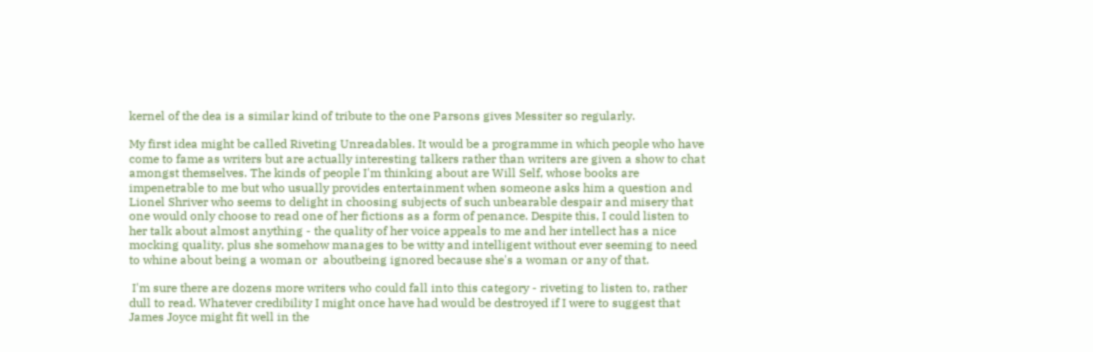kernel of the dea is a similar kind of tribute to the one Parsons gives Messiter so regularly.

My first idea might be called Riveting Unreadables. It would be a programme in which people who have come to fame as writers but are actually interesting talkers rather than writers are given a show to chat amongst themselves. The kinds of people I'm thinking about are Will Self, whose books are impenetrable to me but who usually provides entertainment when someone asks him a question and Lionel Shriver who seems to delight in choosing subjects of such unbearable despair and misery that one would only choose to read one of her fictions as a form of penance. Despite this, I could listen to her talk about almost anything - the quality of her voice appeals to me and her intellect has a nice mocking quality, plus she somehow manages to be witty and intelligent without ever seeming to need to whine about being a woman or  aboutbeing ignored because she's a woman or any of that.

 I'm sure there are dozens more writers who could fall into this category - riveting to listen to, rather dull to read. Whatever credibility I might once have had would be destroyed if I were to suggest that James Joyce might fit well in the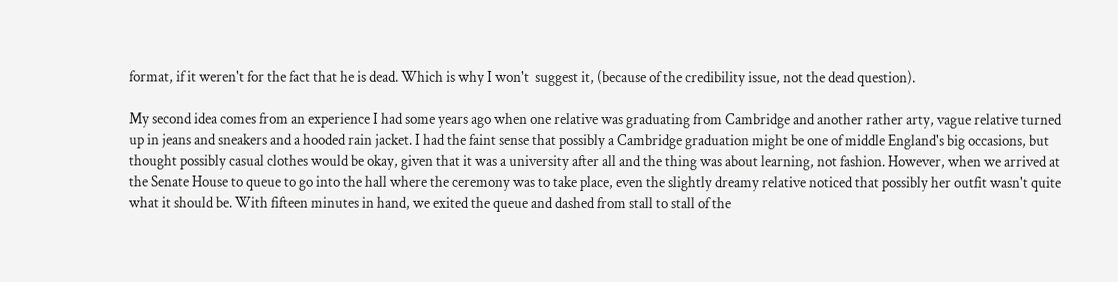format, if it weren't for the fact that he is dead. Which is why I won't  suggest it, (because of the credibility issue, not the dead question).

My second idea comes from an experience I had some years ago when one relative was graduating from Cambridge and another rather arty, vague relative turned up in jeans and sneakers and a hooded rain jacket. I had the faint sense that possibly a Cambridge graduation might be one of middle England's big occasions, but thought possibly casual clothes would be okay, given that it was a university after all and the thing was about learning, not fashion. However, when we arrived at the Senate House to queue to go into the hall where the ceremony was to take place, even the slightly dreamy relative noticed that possibly her outfit wasn't quite what it should be. With fifteen minutes in hand, we exited the queue and dashed from stall to stall of the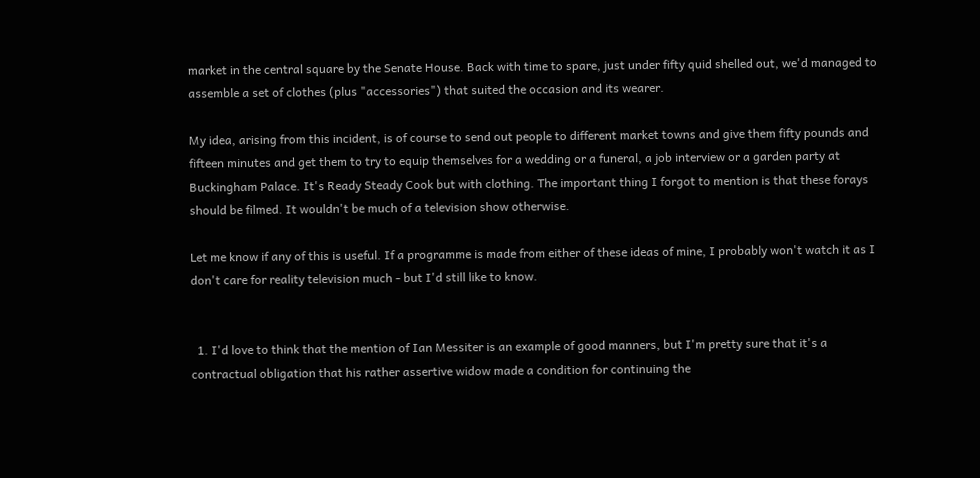market in the central square by the Senate House. Back with time to spare, just under fifty quid shelled out, we'd managed to assemble a set of clothes (plus "accessories") that suited the occasion and its wearer.

My idea, arising from this incident, is of course to send out people to different market towns and give them fifty pounds and fifteen minutes and get them to try to equip themselves for a wedding or a funeral, a job interview or a garden party at Buckingham Palace. It's Ready Steady Cook but with clothing. The important thing I forgot to mention is that these forays should be filmed. It wouldn't be much of a television show otherwise.

Let me know if any of this is useful. If a programme is made from either of these ideas of mine, I probably won't watch it as I don't care for reality television much - but I'd still like to know.


  1. I'd love to think that the mention of Ian Messiter is an example of good manners, but I'm pretty sure that it's a contractual obligation that his rather assertive widow made a condition for continuing the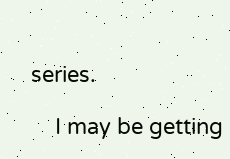series.

    I may be getting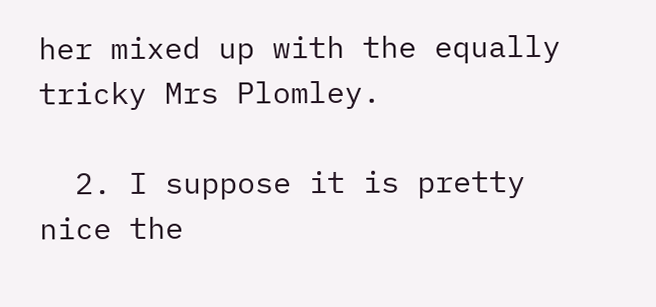her mixed up with the equally tricky Mrs Plomley.

  2. I suppose it is pretty nice the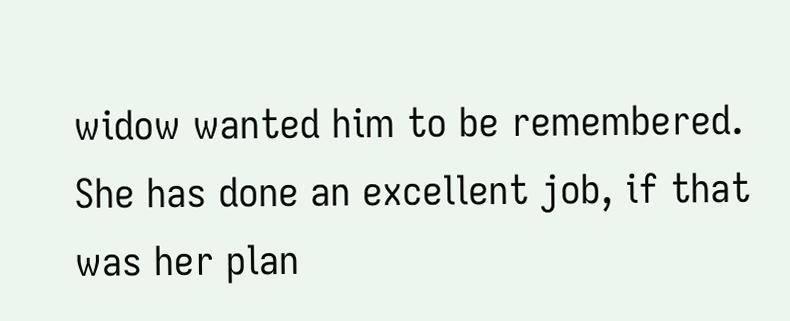widow wanted him to be remembered. She has done an excellent job, if that was her plan